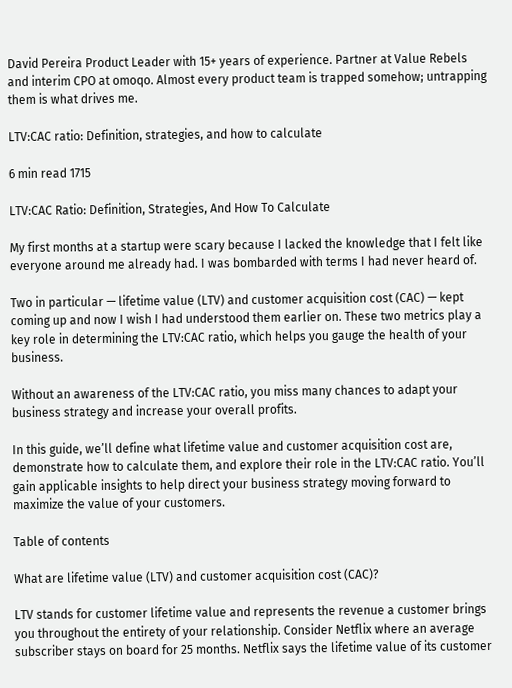David Pereira Product Leader with 15+ years of experience. Partner at Value Rebels and interim CPO at omoqo. Almost every product team is trapped somehow; untrapping them is what drives me.

LTV:CAC ratio: Definition, strategies, and how to calculate

6 min read 1715

LTV:CAC Ratio: Definition, Strategies, And How To Calculate

My first months at a startup were scary because I lacked the knowledge that I felt like everyone around me already had. I was bombarded with terms I had never heard of.

Two in particular — lifetime value (LTV) and customer acquisition cost (CAC) — kept coming up and now I wish I had understood them earlier on. These two metrics play a key role in determining the LTV:CAC ratio, which helps you gauge the health of your business.

Without an awareness of the LTV:CAC ratio, you miss many chances to adapt your business strategy and increase your overall profits.

In this guide, we’ll define what lifetime value and customer acquisition cost are, demonstrate how to calculate them, and explore their role in the LTV:CAC ratio. You’ll gain applicable insights to help direct your business strategy moving forward to maximize the value of your customers.

Table of contents

What are lifetime value (LTV) and customer acquisition cost (CAC)?

LTV stands for customer lifetime value and represents the revenue a customer brings you throughout the entirety of your relationship. Consider Netflix where an average subscriber stays on board for 25 months. Netflix says the lifetime value of its customer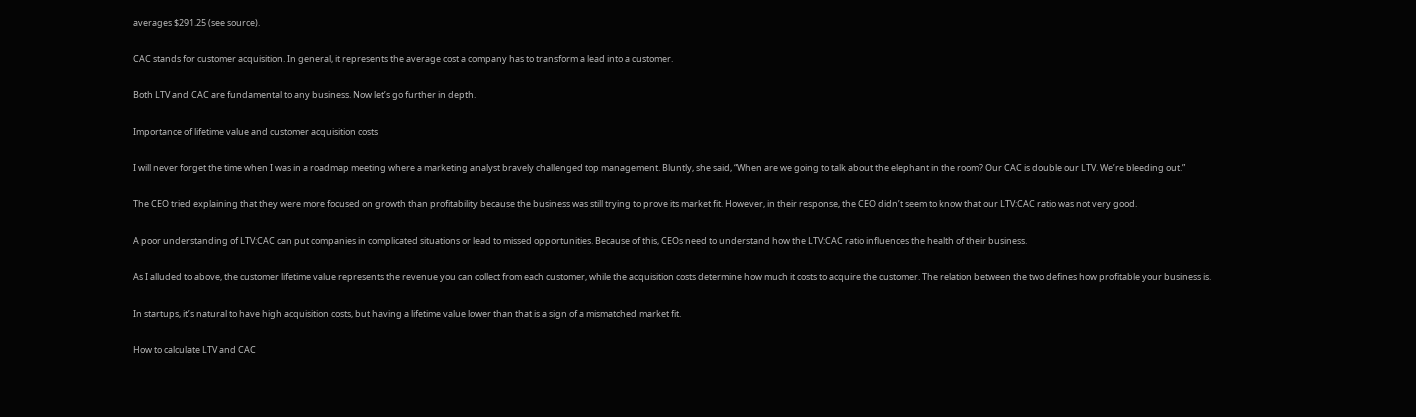averages $291.25 (see source).

CAC stands for customer acquisition. In general, it represents the average cost a company has to transform a lead into a customer.

Both LTV and CAC are fundamental to any business. Now let’s go further in depth.

Importance of lifetime value and customer acquisition costs

I will never forget the time when I was in a roadmap meeting where a marketing analyst bravely challenged top management. Bluntly, she said, “When are we going to talk about the elephant in the room? Our CAC is double our LTV. We’re bleeding out.”

The CEO tried explaining that they were more focused on growth than profitability because the business was still trying to prove its market fit. However, in their response, the CEO didn’t seem to know that our LTV:CAC ratio was not very good.

A poor understanding of LTV:CAC can put companies in complicated situations or lead to missed opportunities. Because of this, CEOs need to understand how the LTV:CAC ratio influences the health of their business.

As I alluded to above, the customer lifetime value represents the revenue you can collect from each customer, while the acquisition costs determine how much it costs to acquire the customer. The relation between the two defines how profitable your business is.

In startups, it’s natural to have high acquisition costs, but having a lifetime value lower than that is a sign of a mismatched market fit.

How to calculate LTV and CAC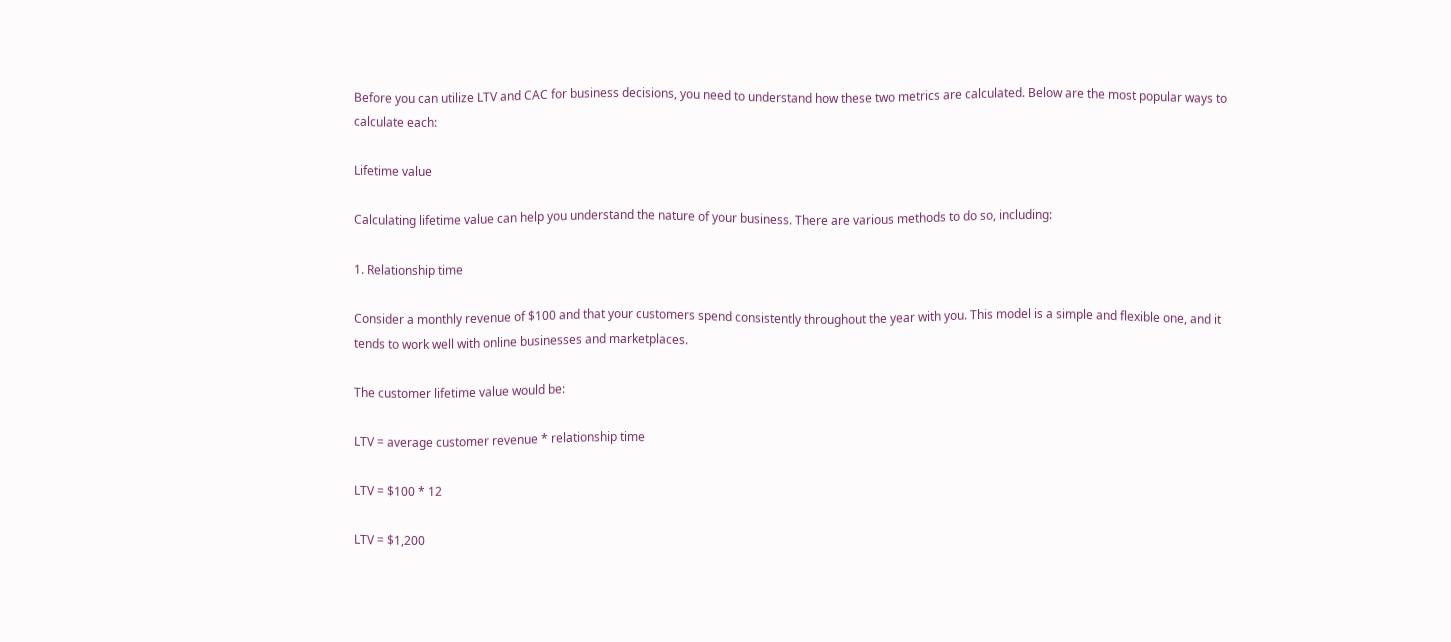Before you can utilize LTV and CAC for business decisions, you need to understand how these two metrics are calculated. Below are the most popular ways to calculate each:

Lifetime value

Calculating lifetime value can help you understand the nature of your business. There are various methods to do so, including:

1. Relationship time

Consider a monthly revenue of $100 and that your customers spend consistently throughout the year with you. This model is a simple and flexible one, and it tends to work well with online businesses and marketplaces.

The customer lifetime value would be:

LTV = average customer revenue * relationship time

LTV = $100 * 12

LTV = $1,200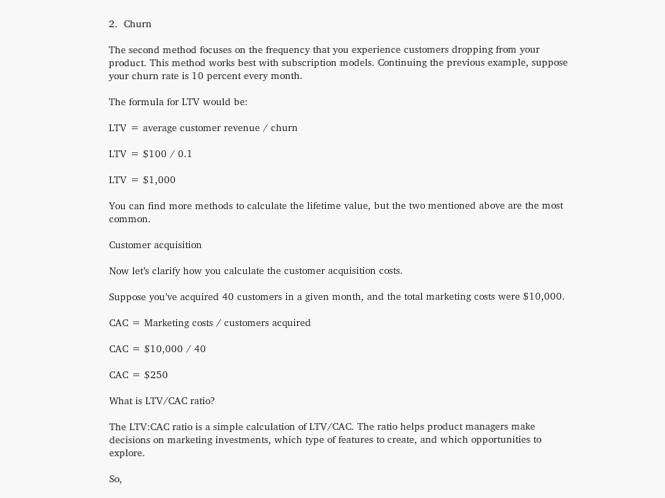2.  Churn

The second method focuses on the frequency that you experience customers dropping from your product. This method works best with subscription models. Continuing the previous example, suppose your churn rate is 10 percent every month.

The formula for LTV would be:

LTV = average customer revenue / churn

LTV = $100 / 0.1

LTV = $1,000

You can find more methods to calculate the lifetime value, but the two mentioned above are the most common.

Customer acquisition

Now let’s clarify how you calculate the customer acquisition costs.

Suppose you’ve acquired 40 customers in a given month, and the total marketing costs were $10,000.

CAC = Marketing costs / customers acquired

CAC = $10,000 / 40

CAC = $250

What is LTV/CAC ratio?

The LTV:CAC ratio is a simple calculation of LTV/CAC. The ratio helps product managers make decisions on marketing investments, which type of features to create, and which opportunities to explore.

So,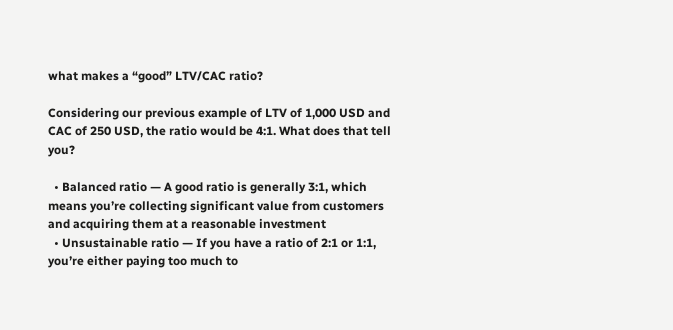what makes a “good” LTV/CAC ratio?

Considering our previous example of LTV of 1,000 USD and CAC of 250 USD, the ratio would be 4:1. What does that tell you?

  • Balanced ratio — A good ratio is generally 3:1, which means you’re collecting significant value from customers and acquiring them at a reasonable investment
  • Unsustainable ratio — If you have a ratio of 2:1 or 1:1, you’re either paying too much to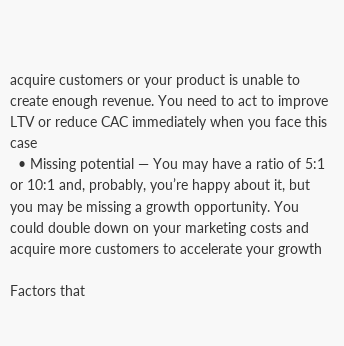acquire customers or your product is unable to create enough revenue. You need to act to improve LTV or reduce CAC immediately when you face this case
  • Missing potential — You may have a ratio of 5:1 or 10:1 and, probably, you’re happy about it, but you may be missing a growth opportunity. You could double down on your marketing costs and acquire more customers to accelerate your growth

Factors that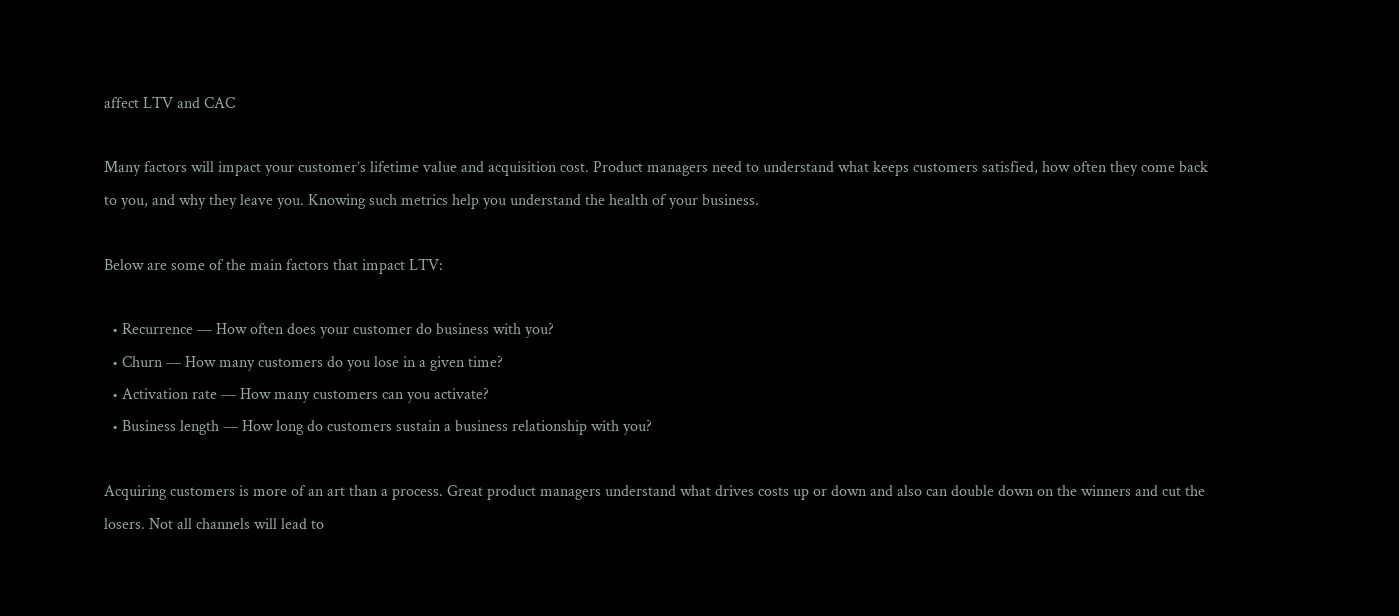affect LTV and CAC

Many factors will impact your customer’s lifetime value and acquisition cost. Product managers need to understand what keeps customers satisfied, how often they come back to you, and why they leave you. Knowing such metrics help you understand the health of your business.

Below are some of the main factors that impact LTV:

  • Recurrence — How often does your customer do business with you?
  • Churn — How many customers do you lose in a given time?
  • Activation rate — How many customers can you activate?
  • Business length — How long do customers sustain a business relationship with you?

Acquiring customers is more of an art than a process. Great product managers understand what drives costs up or down and also can double down on the winners and cut the losers. Not all channels will lead to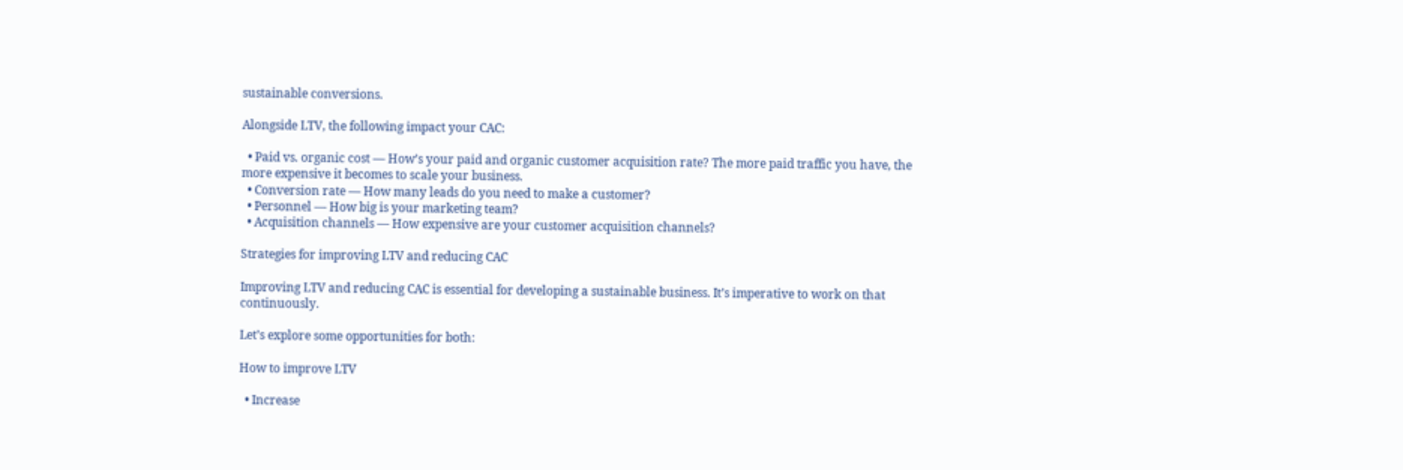sustainable conversions.

Alongside LTV, the following impact your CAC:

  • Paid vs. organic cost — How’s your paid and organic customer acquisition rate? The more paid traffic you have, the more expensive it becomes to scale your business.
  • Conversion rate — How many leads do you need to make a customer?
  • Personnel — How big is your marketing team?
  • Acquisition channels — How expensive are your customer acquisition channels?

Strategies for improving LTV and reducing CAC

Improving LTV and reducing CAC is essential for developing a sustainable business. It’s imperative to work on that continuously.

Let’s explore some opportunities for both:

How to improve LTV

  • Increase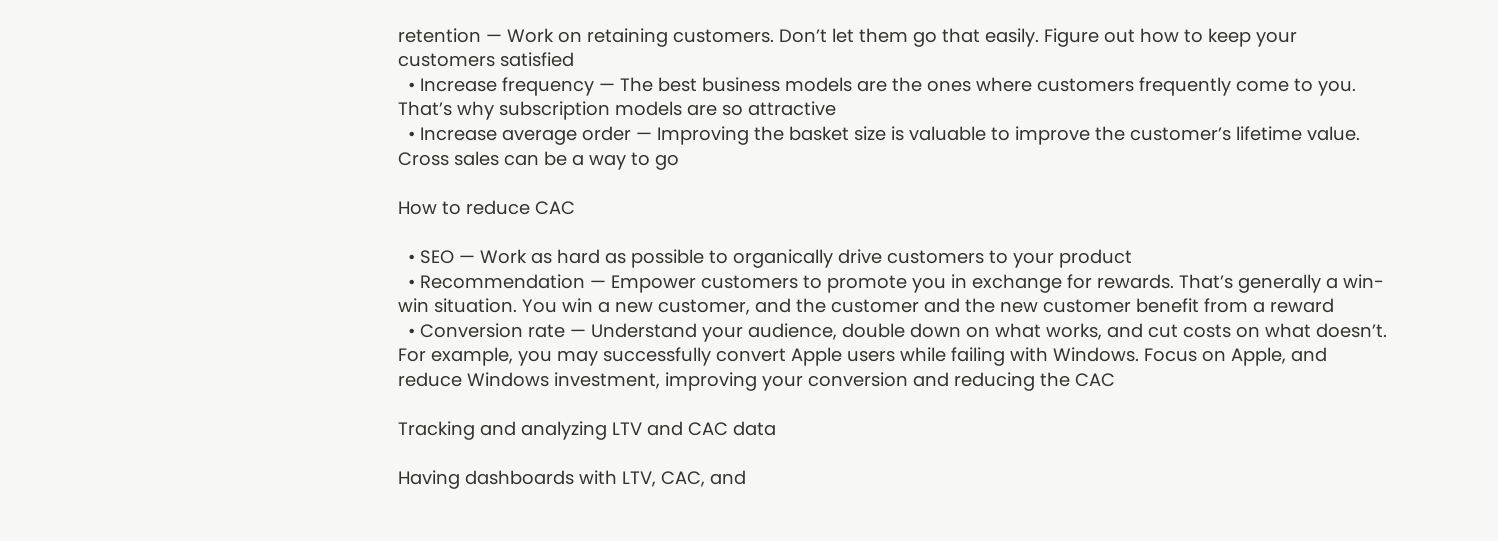retention — Work on retaining customers. Don’t let them go that easily. Figure out how to keep your customers satisfied
  • Increase frequency — The best business models are the ones where customers frequently come to you. That’s why subscription models are so attractive
  • Increase average order — Improving the basket size is valuable to improve the customer’s lifetime value. Cross sales can be a way to go

How to reduce CAC

  • SEO — Work as hard as possible to organically drive customers to your product
  • Recommendation — Empower customers to promote you in exchange for rewards. That’s generally a win-win situation. You win a new customer, and the customer and the new customer benefit from a reward
  • Conversion rate — Understand your audience, double down on what works, and cut costs on what doesn’t. For example, you may successfully convert Apple users while failing with Windows. Focus on Apple, and reduce Windows investment, improving your conversion and reducing the CAC

Tracking and analyzing LTV and CAC data

Having dashboards with LTV, CAC, and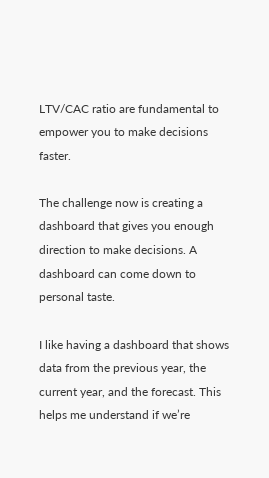LTV/CAC ratio are fundamental to empower you to make decisions faster.

The challenge now is creating a dashboard that gives you enough direction to make decisions. A dashboard can come down to personal taste.

I like having a dashboard that shows data from the previous year, the current year, and the forecast. This helps me understand if we’re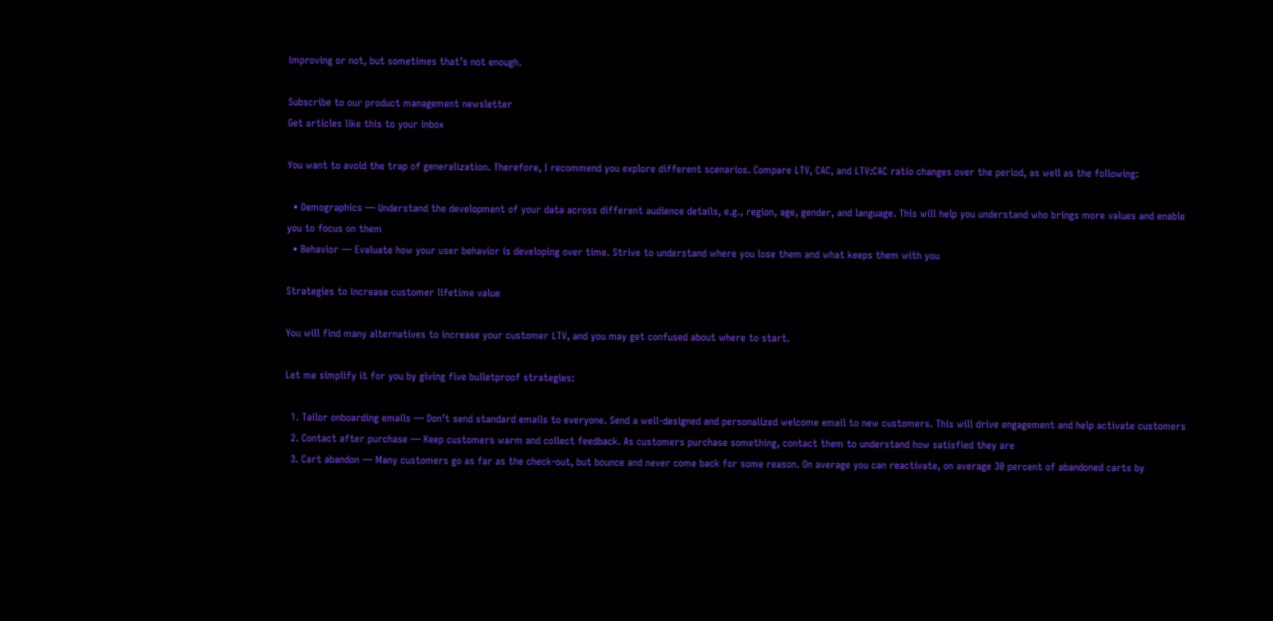improving or not, but sometimes that’s not enough.

Subscribe to our product management newsletter
Get articles like this to your inbox

You want to avoid the trap of generalization. Therefore, I recommend you explore different scenarios. Compare LTV, CAC, and LTV:CAC ratio changes over the period, as well as the following:

  • Demographics — Understand the development of your data across different audience details, e.g., region, age, gender, and language. This will help you understand who brings more values and enable you to focus on them
  • Behavior — Evaluate how your user behavior is developing over time. Strive to understand where you lose them and what keeps them with you

Strategies to increase customer lifetime value

You will find many alternatives to increase your customer LTV, and you may get confused about where to start.

Let me simplify it for you by giving five bulletproof strategies:

  1. Tailor onboarding emails — Don’t send standard emails to everyone. Send a well-designed and personalized welcome email to new customers. This will drive engagement and help activate customers
  2. Contact after purchase — Keep customers warm and collect feedback. As customers purchase something, contact them to understand how satisfied they are
  3. Cart abandon — Many customers go as far as the check-out, but bounce and never come back for some reason. On average you can reactivate, on average 30 percent of abandoned carts by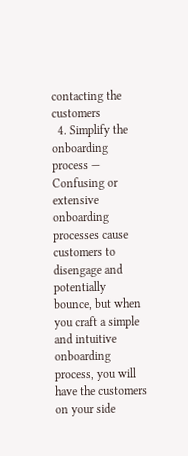contacting the customers
  4. Simplify the onboarding process — Confusing or extensive onboarding processes cause customers to disengage and potentially bounce, but when you craft a simple and intuitive onboarding process, you will have the customers on your side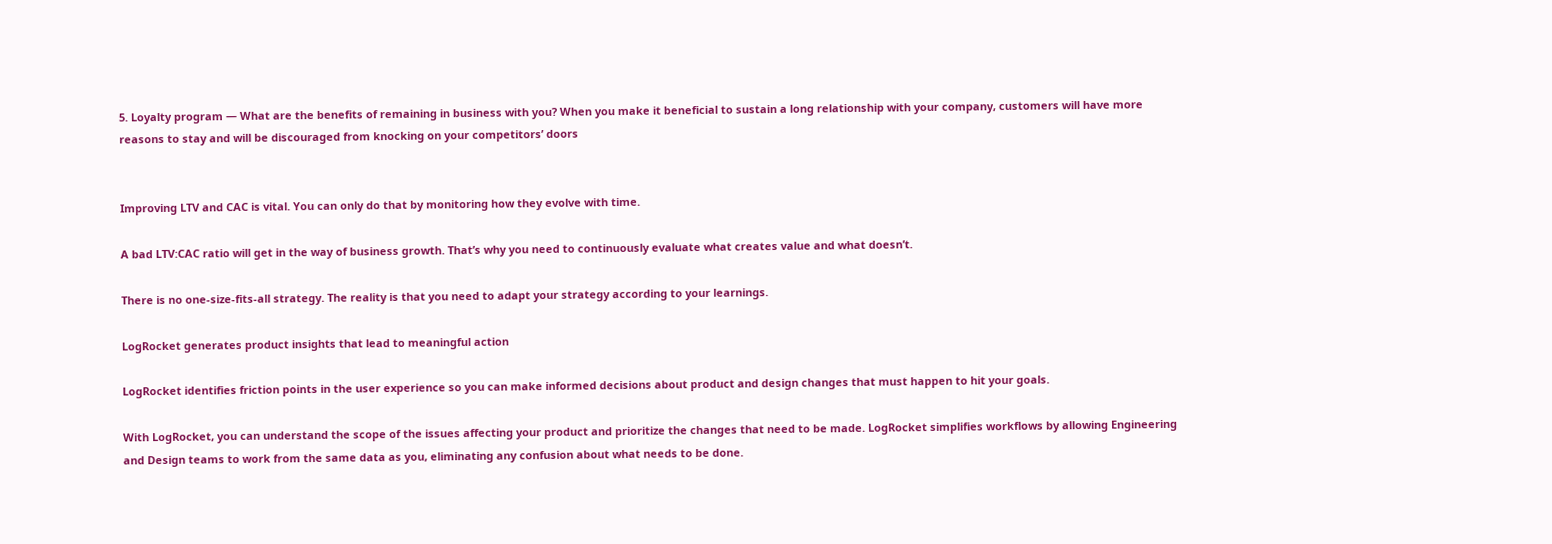5. Loyalty program — What are the benefits of remaining in business with you? When you make it beneficial to sustain a long relationship with your company, customers will have more reasons to stay and will be discouraged from knocking on your competitors’ doors


Improving LTV and CAC is vital. You can only do that by monitoring how they evolve with time.

A bad LTV:CAC ratio will get in the way of business growth. That’s why you need to continuously evaluate what creates value and what doesn’t.

There is no one-size-fits-all strategy. The reality is that you need to adapt your strategy according to your learnings.

LogRocket generates product insights that lead to meaningful action

LogRocket identifies friction points in the user experience so you can make informed decisions about product and design changes that must happen to hit your goals.

With LogRocket, you can understand the scope of the issues affecting your product and prioritize the changes that need to be made. LogRocket simplifies workflows by allowing Engineering and Design teams to work from the same data as you, eliminating any confusion about what needs to be done.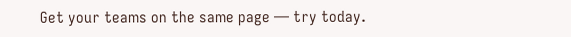Get your teams on the same page — try today.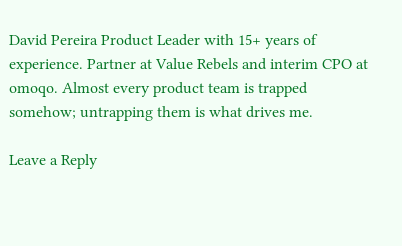David Pereira Product Leader with 15+ years of experience. Partner at Value Rebels and interim CPO at omoqo. Almost every product team is trapped somehow; untrapping them is what drives me.

Leave a Reply